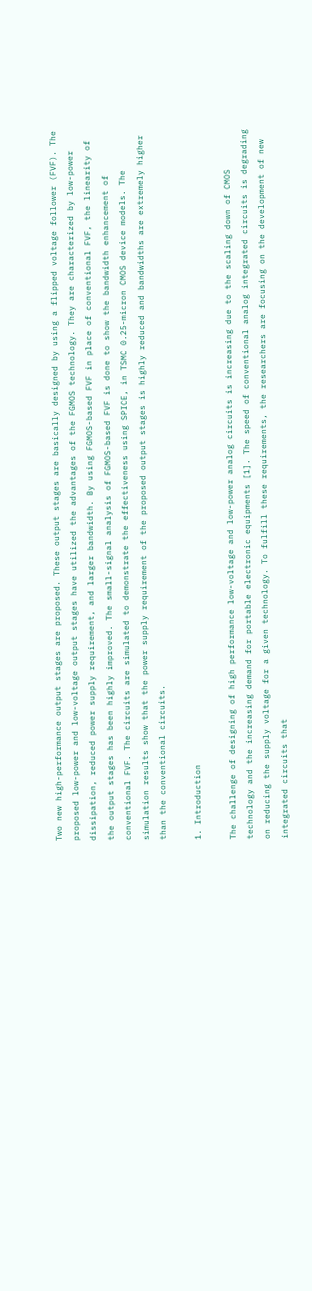Two new high-performance output stages are proposed. These output stages are basically designed by using a flipped voltage follower (FVF). The proposed low-power and low-voltage output stages have utilized the advantages of the FGMOS technology. They are characterized by low-power dissipation, reduced power supply requirement, and larger bandwidth. By using FGMOS-based FVF in place of conventional FVF, the linearity of the output stages has been highly improved. The small-signal analysis of FGMOS-based FVF is done to show the bandwidth enhancement of conventional FVF. The circuits are simulated to demonstrate the effectiveness using SPICE, in TSMC 0.25-micron CMOS device models. The simulation results show that the power supply requirement of the proposed output stages is highly reduced and bandwidths are extremely higher than the conventional circuits.

1. Introduction

The challenge of designing of high performance low-voltage and low-power analog circuits is increasing due to the scaling down of CMOS technology and the increasing demand for portable electronic equipments [1]. The speed of conventional analog integrated circuits is degrading on reducing the supply voltage for a given technology. To fulfill these requirements, the researchers are focusing on the development of new integrated circuits that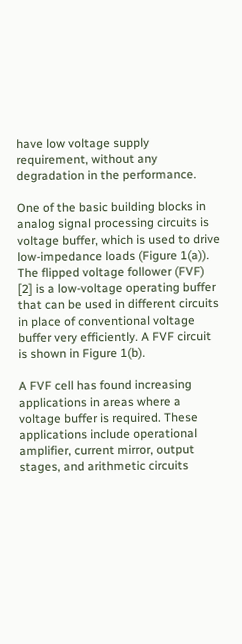have low voltage supply requirement, without any degradation in the performance.

One of the basic building blocks in analog signal processing circuits is voltage buffer, which is used to drive low-impedance loads (Figure 1(a)). The flipped voltage follower (FVF) [2] is a low-voltage operating buffer that can be used in different circuits in place of conventional voltage buffer very efficiently. A FVF circuit is shown in Figure 1(b).

A FVF cell has found increasing applications in areas where a voltage buffer is required. These applications include operational amplifier, current mirror, output stages, and arithmetic circuits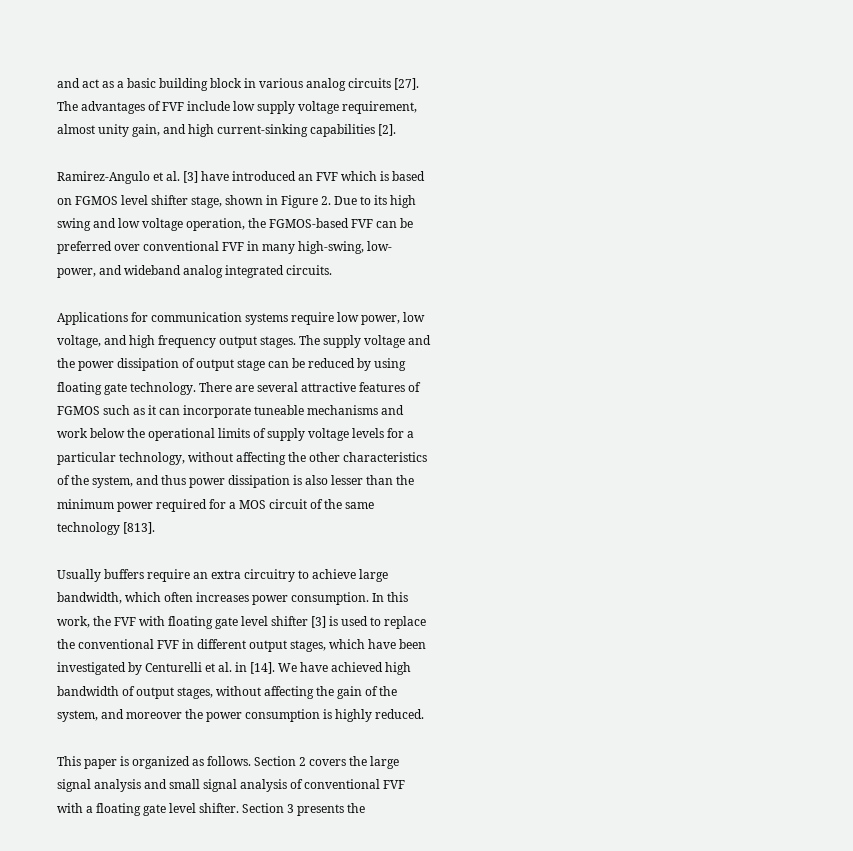and act as a basic building block in various analog circuits [27]. The advantages of FVF include low supply voltage requirement, almost unity gain, and high current-sinking capabilities [2].

Ramirez-Angulo et al. [3] have introduced an FVF which is based on FGMOS level shifter stage, shown in Figure 2. Due to its high swing and low voltage operation, the FGMOS-based FVF can be preferred over conventional FVF in many high-swing, low-power, and wideband analog integrated circuits.

Applications for communication systems require low power, low voltage, and high frequency output stages. The supply voltage and the power dissipation of output stage can be reduced by using floating gate technology. There are several attractive features of FGMOS such as it can incorporate tuneable mechanisms and work below the operational limits of supply voltage levels for a particular technology, without affecting the other characteristics of the system, and thus power dissipation is also lesser than the minimum power required for a MOS circuit of the same technology [813].

Usually buffers require an extra circuitry to achieve large bandwidth, which often increases power consumption. In this work, the FVF with floating gate level shifter [3] is used to replace the conventional FVF in different output stages, which have been investigated by Centurelli et al. in [14]. We have achieved high bandwidth of output stages, without affecting the gain of the system, and moreover the power consumption is highly reduced.

This paper is organized as follows. Section 2 covers the large signal analysis and small signal analysis of conventional FVF with a floating gate level shifter. Section 3 presents the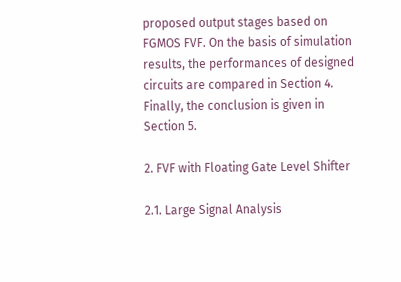proposed output stages based on FGMOS FVF. On the basis of simulation results, the performances of designed circuits are compared in Section 4. Finally, the conclusion is given in Section 5.

2. FVF with Floating Gate Level Shifter

2.1. Large Signal Analysis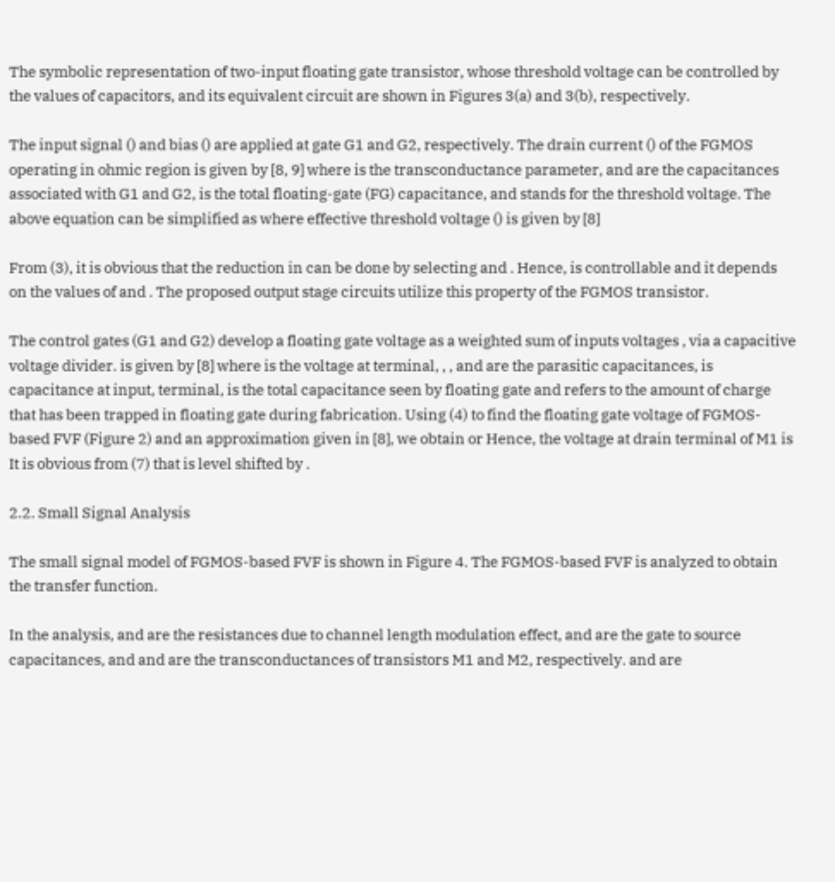The symbolic representation of two-input floating gate transistor, whose threshold voltage can be controlled by the values of capacitors, and its equivalent circuit are shown in Figures 3(a) and 3(b), respectively.

The input signal () and bias () are applied at gate G1 and G2, respectively. The drain current () of the FGMOS operating in ohmic region is given by [8, 9] where is the transconductance parameter, and are the capacitances associated with G1 and G2, is the total floating-gate (FG) capacitance, and stands for the threshold voltage. The above equation can be simplified as where effective threshold voltage () is given by [8]

From (3), it is obvious that the reduction in can be done by selecting and . Hence, is controllable and it depends on the values of and . The proposed output stage circuits utilize this property of the FGMOS transistor.

The control gates (G1 and G2) develop a floating gate voltage as a weighted sum of inputs voltages , via a capacitive voltage divider. is given by [8] where is the voltage at terminal, , , and are the parasitic capacitances, is capacitance at input, terminal, is the total capacitance seen by floating gate and refers to the amount of charge that has been trapped in floating gate during fabrication. Using (4) to find the floating gate voltage of FGMOS-based FVF (Figure 2) and an approximation given in [8], we obtain or Hence, the voltage at drain terminal of M1 is It is obvious from (7) that is level shifted by .

2.2. Small Signal Analysis

The small signal model of FGMOS-based FVF is shown in Figure 4. The FGMOS-based FVF is analyzed to obtain the transfer function.

In the analysis, and are the resistances due to channel length modulation effect, and are the gate to source capacitances, and and are the transconductances of transistors M1 and M2, respectively. and are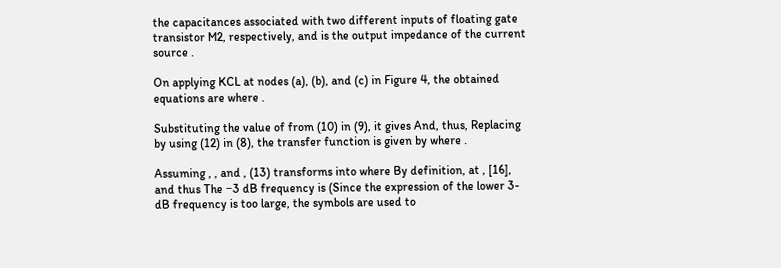the capacitances associated with two different inputs of floating gate transistor M2, respectively, and is the output impedance of the current source .

On applying KCL at nodes (a), (b), and (c) in Figure 4, the obtained equations are where .

Substituting the value of from (10) in (9), it gives And, thus, Replacing by using (12) in (8), the transfer function is given by where .

Assuming , , and , (13) transforms into where By definition, at , [16], and thus The −3 dB frequency is (Since the expression of the lower 3-dB frequency is too large, the symbols are used to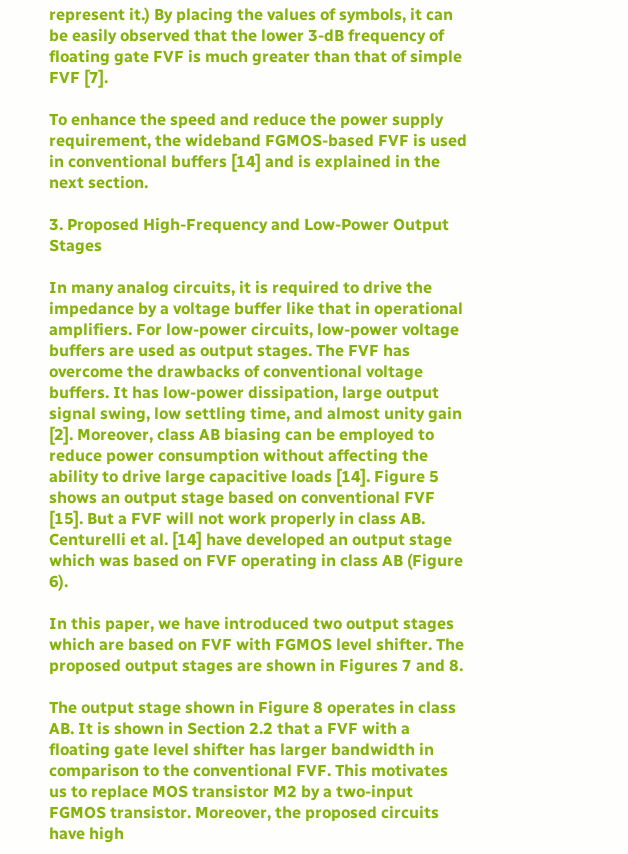represent it.) By placing the values of symbols, it can be easily observed that the lower 3-dB frequency of floating gate FVF is much greater than that of simple FVF [7].

To enhance the speed and reduce the power supply requirement, the wideband FGMOS-based FVF is used in conventional buffers [14] and is explained in the next section.

3. Proposed High-Frequency and Low-Power Output Stages

In many analog circuits, it is required to drive the impedance by a voltage buffer like that in operational amplifiers. For low-power circuits, low-power voltage buffers are used as output stages. The FVF has overcome the drawbacks of conventional voltage buffers. It has low-power dissipation, large output signal swing, low settling time, and almost unity gain [2]. Moreover, class AB biasing can be employed to reduce power consumption without affecting the ability to drive large capacitive loads [14]. Figure 5 shows an output stage based on conventional FVF [15]. But a FVF will not work properly in class AB. Centurelli et al. [14] have developed an output stage which was based on FVF operating in class AB (Figure 6).

In this paper, we have introduced two output stages which are based on FVF with FGMOS level shifter. The proposed output stages are shown in Figures 7 and 8.

The output stage shown in Figure 8 operates in class AB. It is shown in Section 2.2 that a FVF with a floating gate level shifter has larger bandwidth in comparison to the conventional FVF. This motivates us to replace MOS transistor M2 by a two-input FGMOS transistor. Moreover, the proposed circuits have high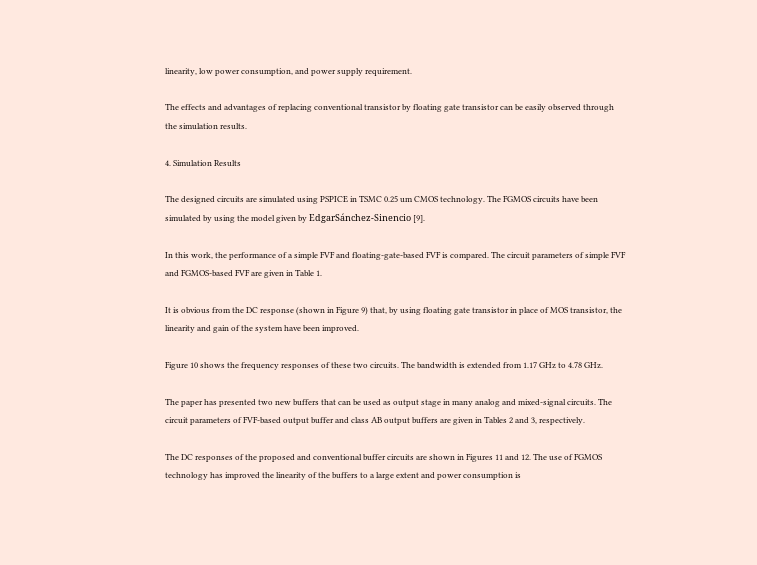linearity, low power consumption, and power supply requirement.

The effects and advantages of replacing conventional transistor by floating gate transistor can be easily observed through the simulation results.

4. Simulation Results

The designed circuits are simulated using PSPICE in TSMC 0.25 um CMOS technology. The FGMOS circuits have been simulated by using the model given by EdgarSánchez-Sinencio [9].

In this work, the performance of a simple FVF and floating-gate-based FVF is compared. The circuit parameters of simple FVF and FGMOS-based FVF are given in Table 1.

It is obvious from the DC response (shown in Figure 9) that, by using floating gate transistor in place of MOS transistor, the linearity and gain of the system have been improved.

Figure 10 shows the frequency responses of these two circuits. The bandwidth is extended from 1.17 GHz to 4.78 GHz.

The paper has presented two new buffers that can be used as output stage in many analog and mixed-signal circuits. The circuit parameters of FVF-based output buffer and class AB output buffers are given in Tables 2 and 3, respectively.

The DC responses of the proposed and conventional buffer circuits are shown in Figures 11 and 12. The use of FGMOS technology has improved the linearity of the buffers to a large extent and power consumption is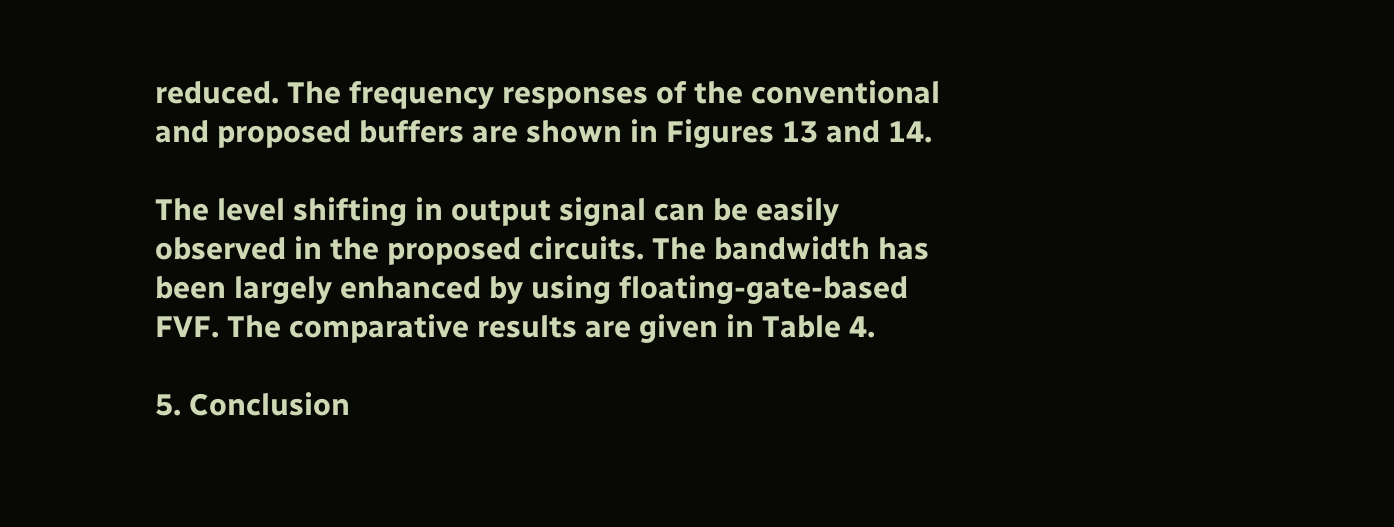reduced. The frequency responses of the conventional and proposed buffers are shown in Figures 13 and 14.

The level shifting in output signal can be easily observed in the proposed circuits. The bandwidth has been largely enhanced by using floating-gate-based FVF. The comparative results are given in Table 4.

5. Conclusion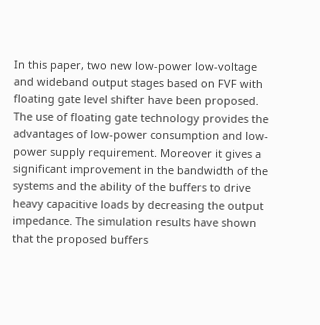In this paper, two new low-power low-voltage and wideband output stages based on FVF with floating gate level shifter have been proposed. The use of floating gate technology provides the advantages of low-power consumption and low-power supply requirement. Moreover it gives a significant improvement in the bandwidth of the systems and the ability of the buffers to drive heavy capacitive loads by decreasing the output impedance. The simulation results have shown that the proposed buffers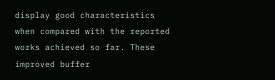display good characteristics when compared with the reported works achieved so far. These improved buffer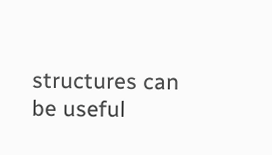structures can be useful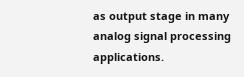as output stage in many analog signal processing applications.